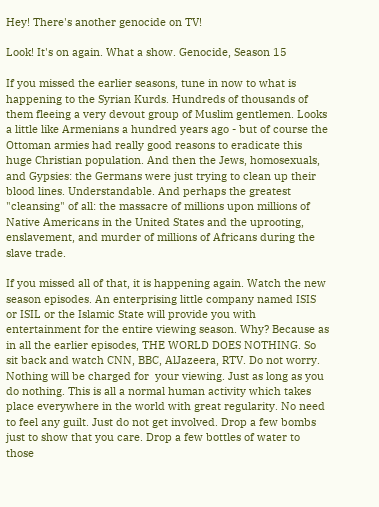Hey! There's another genocide on TV!

Look! It's on again. What a show. Genocide, Season 15

If you missed the earlier seasons, tune in now to what is happening to the Syrian Kurds. Hundreds of thousands of them fleeing a very devout group of Muslim gentlemen. Looks a little like Armenians a hundred years ago - but of course the Ottoman armies had really good reasons to eradicate this huge Christian population. And then the Jews, homosexuals, and Gypsies: the Germans were just trying to clean up their blood lines. Understandable. And perhaps the greatest "cleansing" of all: the massacre of millions upon millions of Native Americans in the United States and the uprooting, enslavement, and murder of millions of Africans during the slave trade.

If you missed all of that, it is happening again. Watch the new season episodes. An enterprising little company named ISIS or ISIL or the Islamic State will provide you with entertainment for the entire viewing season. Why? Because as in all the earlier episodes, THE WORLD DOES NOTHING. So sit back and watch CNN, BBC, AlJazeera, RTV. Do not worry. Nothing will be charged for  your viewing. Just as long as you do nothing. This is all a normal human activity which takes place everywhere in the world with great regularity. No need to feel any guilt. Just do not get involved. Drop a few bombs just to show that you care. Drop a few bottles of water to those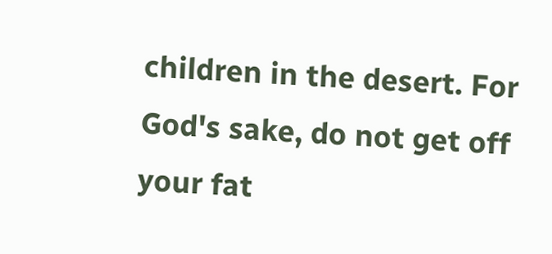children in the desert. For God's sake, do not get off your fat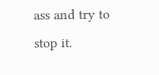ass and try to stop it.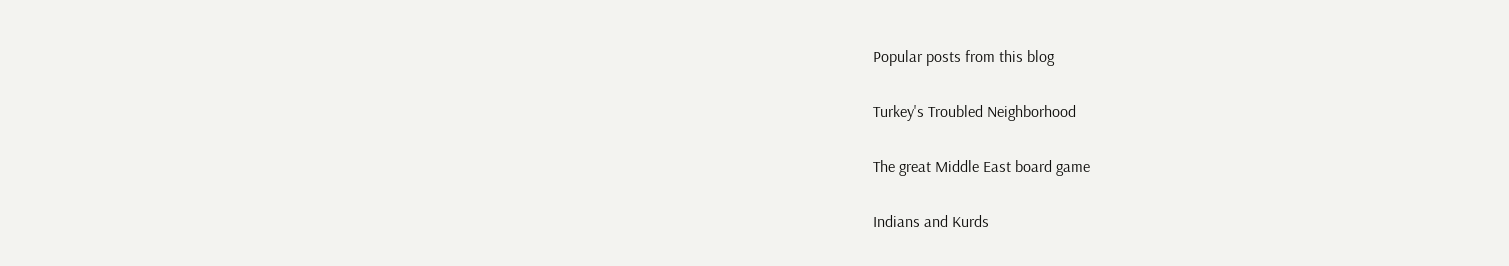Popular posts from this blog

Turkey's Troubled Neighborhood

The great Middle East board game

Indians and Kurds